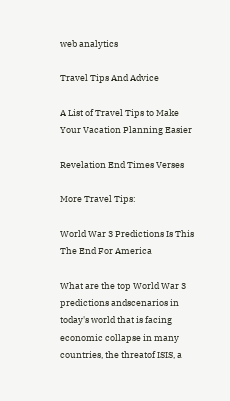web analytics

Travel Tips And Advice

A List of Travel Tips to Make Your Vacation Planning Easier

Revelation End Times Verses

More Travel Tips:

World War 3 Predictions Is This The End For America

What are the top World War 3 predictions andscenarios in today's world that is facing economic collapse in many countries, the threatof ISIS, a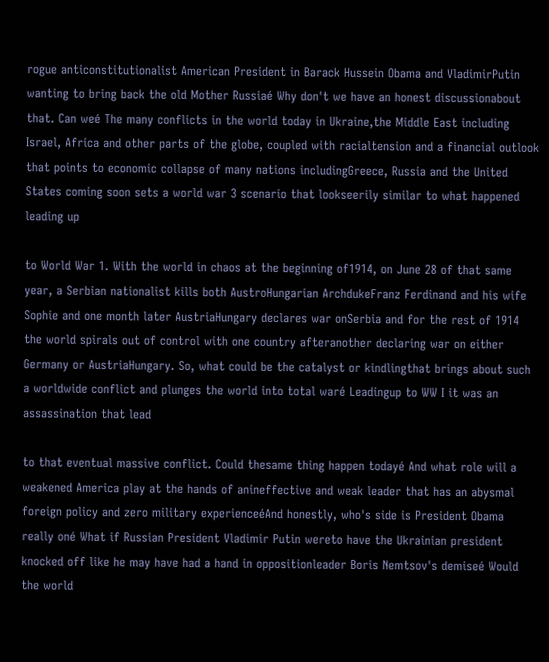rogue anticonstitutionalist American President in Barack Hussein Obama and VladimirPutin wanting to bring back the old Mother Russiaé Why don't we have an honest discussionabout that. Can weé The many conflicts in the world today in Ukraine,the Middle East including Israel, Africa and other parts of the globe, coupled with racialtension and a financial outlook that points to economic collapse of many nations includingGreece, Russia and the United States coming soon sets a world war 3 scenario that lookseerily similar to what happened leading up

to World War 1. With the world in chaos at the beginning of1914, on June 28 of that same year, a Serbian nationalist kills both AustroHungarian ArchdukeFranz Ferdinand and his wife Sophie and one month later AustriaHungary declares war onSerbia and for the rest of 1914 the world spirals out of control with one country afteranother declaring war on either Germany or AustriaHungary. So, what could be the catalyst or kindlingthat brings about such a worldwide conflict and plunges the world into total waré Leadingup to WW I it was an assassination that lead

to that eventual massive conflict. Could thesame thing happen todayé And what role will a weakened America play at the hands of anineffective and weak leader that has an abysmal foreign policy and zero military experienceéAnd honestly, who's side is President Obama really oné What if Russian President Vladimir Putin wereto have the Ukrainian president knocked off like he may have had a hand in oppositionleader Boris Nemtsov's demiseé Would the world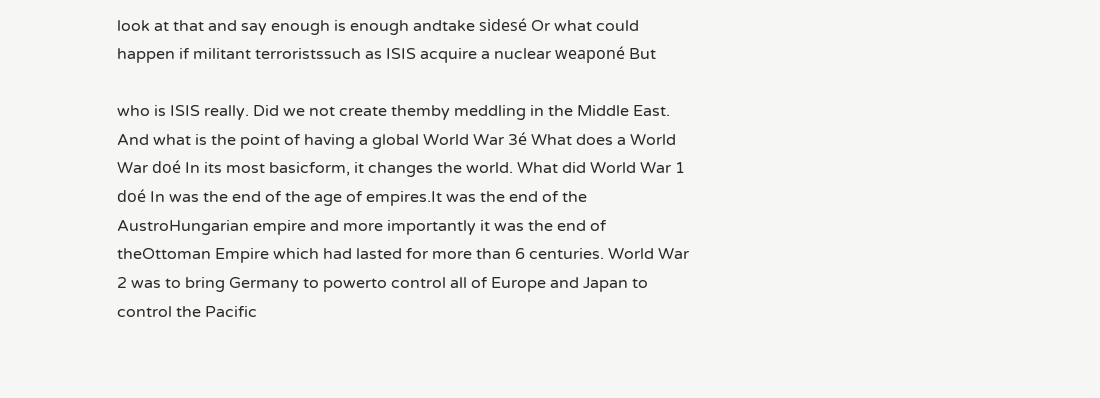look at that and say enough is enough andtake sidesé Or what could happen if militant terroristssuch as ISIS acquire a nuclear weaponé But

who is ISIS really. Did we not create themby meddling in the Middle East. And what is the point of having a global World War 3é What does a World War doé In its most basicform, it changes the world. What did World War 1 doé In was the end of the age of empires.It was the end of the AustroHungarian empire and more importantly it was the end of theOttoman Empire which had lasted for more than 6 centuries. World War 2 was to bring Germany to powerto control all of Europe and Japan to control the Pacific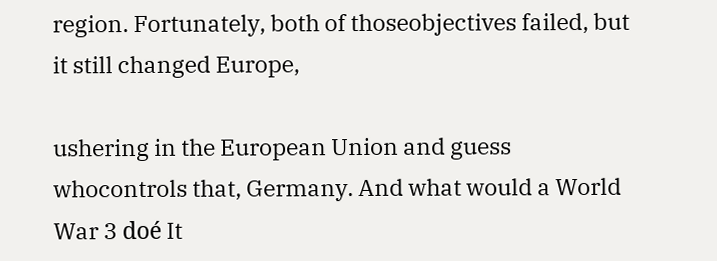region. Fortunately, both of thoseobjectives failed, but it still changed Europe,

ushering in the European Union and guess whocontrols that, Germany. And what would a World War 3 doé It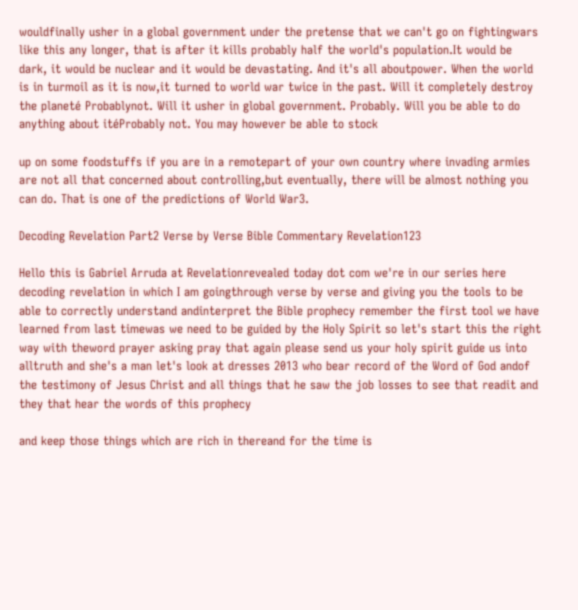wouldfinally usher in a global government under the pretense that we can't go on fightingwars like this any longer, that is after it kills probably half the world's population.It would be dark, it would be nuclear and it would be devastating. And it's all aboutpower. When the world is in turmoil as it is now,it turned to world war twice in the past. Will it completely destroy the planeté Probablynot. Will it usher in global government. Probably. Will you be able to do anything about itéProbably not. You may however be able to stock

up on some foodstuffs if you are in a remotepart of your own country where invading armies are not all that concerned about controlling,but eventually, there will be almost nothing you can do. That is one of the predictions of World War3.

Decoding Revelation Part2 Verse by Verse Bible Commentary Revelation123

Hello this is Gabriel Arruda at Revelationrevealed today dot com we're in our series here decoding revelation in which I am goingthrough verse by verse and giving you the tools to be able to correctly understand andinterpret the Bible prophecy remember the first tool we have learned from last timewas we need to be guided by the Holy Spirit so let's start this the right way with theword prayer asking pray that again please send us your holy spirit guide us into alltruth and she's a man let's look at dresses 2013 who bear record of the Word of God andof the testimony of Jesus Christ and all things that he saw the job losses to see that readit and they that hear the words of this prophecy

and keep those things which are rich in thereand for the time is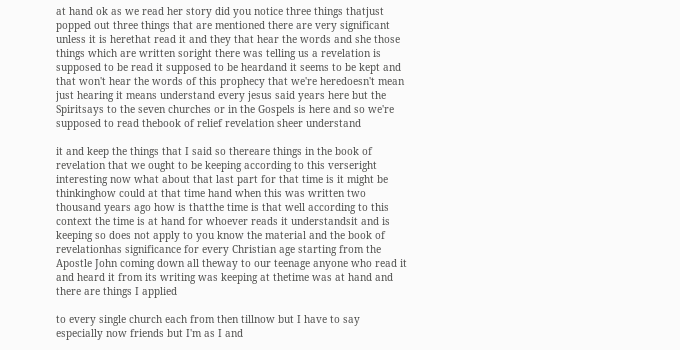at hand ok as we read her story did you notice three things thatjust popped out three things that are mentioned there are very significant unless it is herethat read it and they that hear the words and she those things which are written soright there was telling us a revelation is supposed to be read it supposed to be heardand it seems to be kept and that won't hear the words of this prophecy that we're heredoesn't mean just hearing it means understand every jesus said years here but the Spiritsays to the seven churches or in the Gospels is here and so we're supposed to read thebook of relief revelation sheer understand

it and keep the things that I said so thereare things in the book of revelation that we ought to be keeping according to this verseright interesting now what about that last part for that time is it might be thinkinghow could at that time hand when this was written two thousand years ago how is thatthe time is that well according to this context the time is at hand for whoever reads it understandsit and is keeping so does not apply to you know the material and the book of revelationhas significance for every Christian age starting from the Apostle John coming down all theway to our teenage anyone who read it and heard it from its writing was keeping at thetime was at hand and there are things I applied

to every single church each from then tillnow but I have to say especially now friends but I'm as I and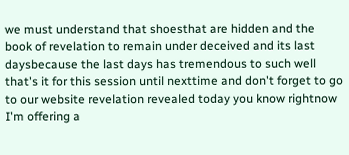we must understand that shoesthat are hidden and the book of revelation to remain under deceived and its last daysbecause the last days has tremendous to such well that's it for this session until nexttime and don't forget to go to our website revelation revealed today you know rightnow I'm offering a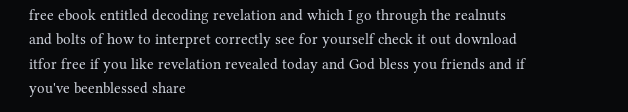free ebook entitled decoding revelation and which I go through the realnuts and bolts of how to interpret correctly see for yourself check it out download itfor free if you like revelation revealed today and God bless you friends and if you've beenblessed share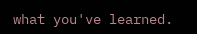what you've learned.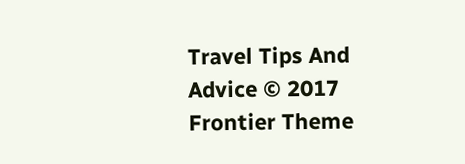Travel Tips And Advice © 2017 Frontier Theme